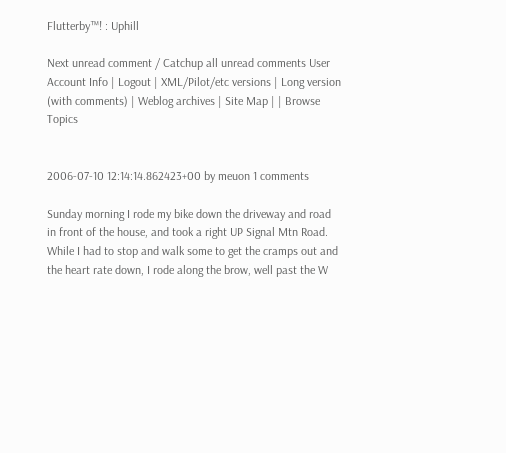Flutterby™! : Uphill

Next unread comment / Catchup all unread comments User Account Info | Logout | XML/Pilot/etc versions | Long version (with comments) | Weblog archives | Site Map | | Browse Topics


2006-07-10 12:14:14.862423+00 by meuon 1 comments

Sunday morning I rode my bike down the driveway and road in front of the house, and took a right UP Signal Mtn Road. While I had to stop and walk some to get the cramps out and the heart rate down, I rode along the brow, well past the W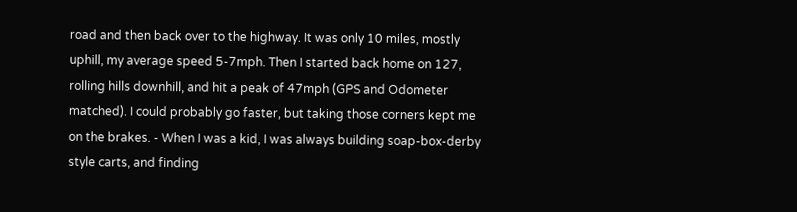road and then back over to the highway. It was only 10 miles, mostly uphill, my average speed 5-7mph. Then I started back home on 127, rolling hills downhill, and hit a peak of 47mph (GPS and Odometer matched). I could probably go faster, but taking those corners kept me on the brakes. - When I was a kid, I was always building soap-box-derby style carts, and finding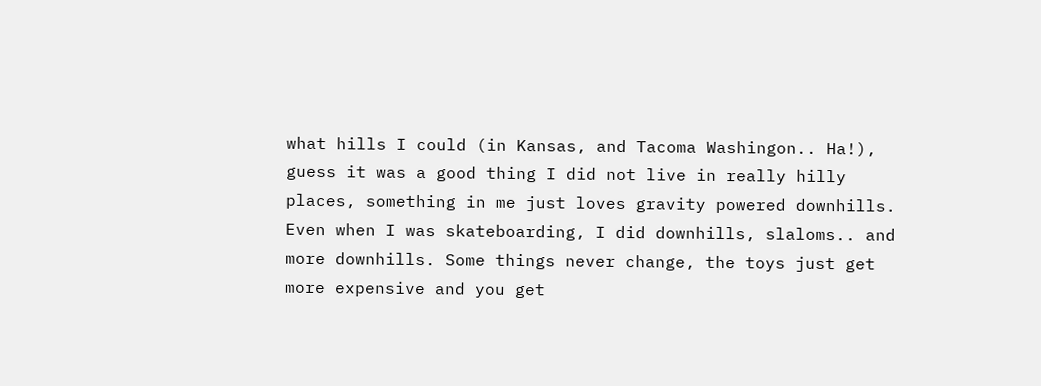what hills I could (in Kansas, and Tacoma Washingon.. Ha!), guess it was a good thing I did not live in really hilly places, something in me just loves gravity powered downhills. Even when I was skateboarding, I did downhills, slaloms.. and more downhills. Some things never change, the toys just get more expensive and you get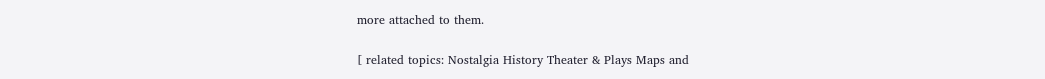more attached to them.

[ related topics: Nostalgia History Theater & Plays Maps and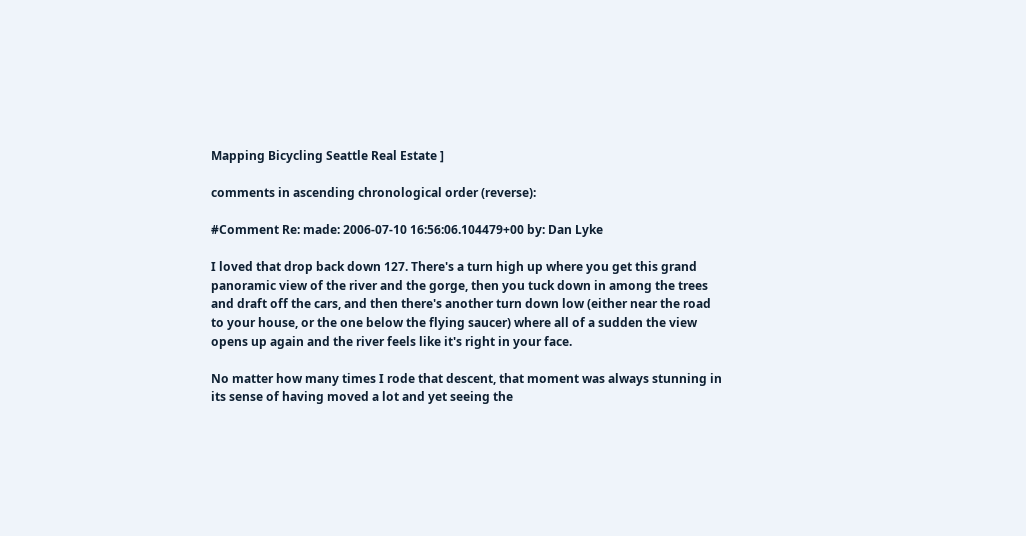Mapping Bicycling Seattle Real Estate ]

comments in ascending chronological order (reverse):

#Comment Re: made: 2006-07-10 16:56:06.104479+00 by: Dan Lyke

I loved that drop back down 127. There's a turn high up where you get this grand panoramic view of the river and the gorge, then you tuck down in among the trees and draft off the cars, and then there's another turn down low (either near the road to your house, or the one below the flying saucer) where all of a sudden the view opens up again and the river feels like it's right in your face.

No matter how many times I rode that descent, that moment was always stunning in its sense of having moved a lot and yet seeing the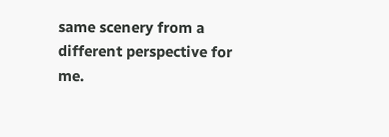same scenery from a different perspective for me.